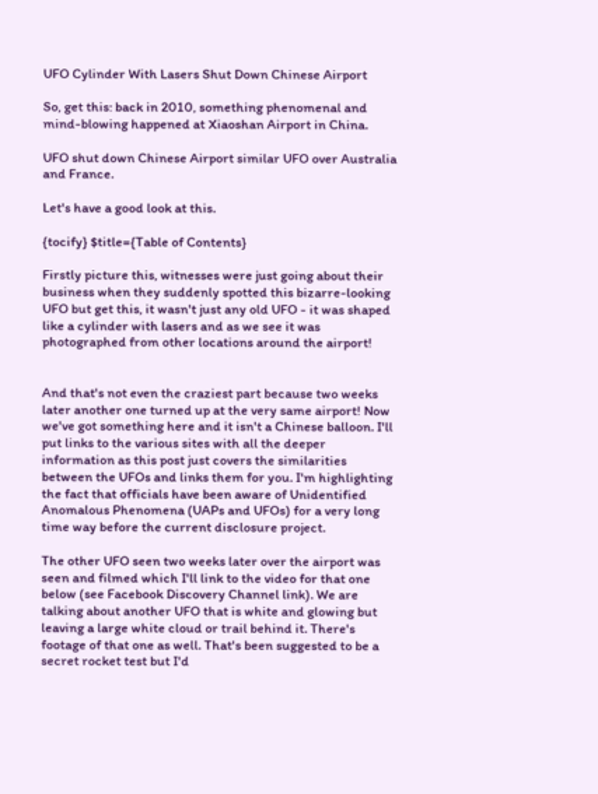UFO Cylinder With Lasers Shut Down Chinese Airport

So, get this: back in 2010, something phenomenal and mind-blowing happened at Xiaoshan Airport in China.

UFO shut down Chinese Airport similar UFO over Australia and France.

Let's have a good look at this.

{tocify} $title={Table of Contents}

Firstly picture this, witnesses were just going about their business when they suddenly spotted this bizarre-looking UFO but get this, it wasn't just any old UFO - it was shaped like a cylinder with lasers and as we see it was photographed from other locations around the airport!


And that's not even the craziest part because two weeks later another one turned up at the very same airport! Now we've got something here and it isn't a Chinese balloon. I'll put links to the various sites with all the deeper information as this post just covers the similarities between the UFOs and links them for you. I'm highlighting the fact that officials have been aware of Unidentified Anomalous Phenomena (UAPs and UFOs) for a very long time way before the current disclosure project.

The other UFO seen two weeks later over the airport was seen and filmed which I'll link to the video for that one below (see Facebook Discovery Channel link). We are talking about another UFO that is white and glowing but leaving a large white cloud or trail behind it. There's footage of that one as well. That's been suggested to be a secret rocket test but I'd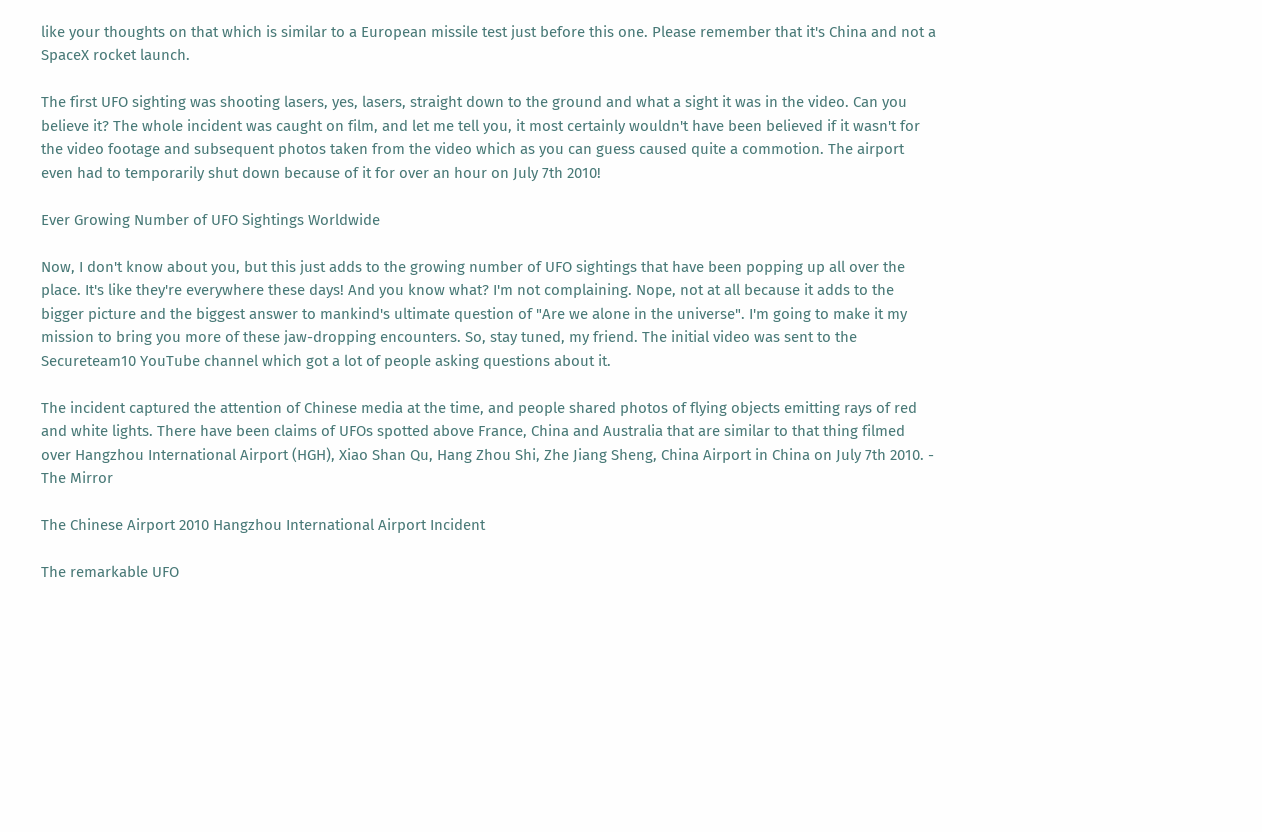like your thoughts on that which is similar to a European missile test just before this one. Please remember that it's China and not a SpaceX rocket launch.

The first UFO sighting was shooting lasers, yes, lasers, straight down to the ground and what a sight it was in the video. Can you believe it? The whole incident was caught on film, and let me tell you, it most certainly wouldn't have been believed if it wasn't for the video footage and subsequent photos taken from the video which as you can guess caused quite a commotion. The airport even had to temporarily shut down because of it for over an hour on July 7th 2010!

Ever Growing Number of UFO Sightings Worldwide

Now, I don't know about you, but this just adds to the growing number of UFO sightings that have been popping up all over the place. It's like they're everywhere these days! And you know what? I'm not complaining. Nope, not at all because it adds to the bigger picture and the biggest answer to mankind's ultimate question of "Are we alone in the universe". I'm going to make it my mission to bring you more of these jaw-dropping encounters. So, stay tuned, my friend. The initial video was sent to the Secureteam10 YouTube channel which got a lot of people asking questions about it.

The incident captured the attention of Chinese media at the time, and people shared photos of flying objects emitting rays of red and white lights. There have been claims of UFOs spotted above France, China and Australia that are similar to that thing filmed over Hangzhou International Airport (HGH), Xiao Shan Qu, Hang Zhou Shi, Zhe Jiang Sheng, China Airport in China on July 7th 2010. - The Mirror

The Chinese Airport 2010 Hangzhou International Airport Incident

The remarkable UFO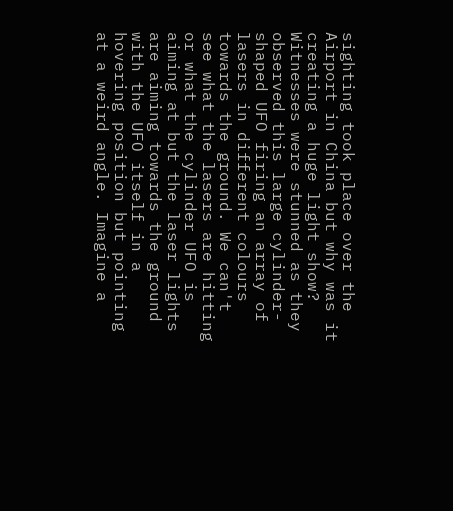sighting took place over the Airport in China but why was it creating a huge light show? Witnesses were stunned as they observed this large cylinder-shaped UFO firing an array of lasers in different colours towards the ground. We can't see what the lasers are hitting or what the cylinder UFO is aiming at but the laser lights are aiming towards the ground with the UFO itself in a hovering position but pointing at a weird angle. Imagine a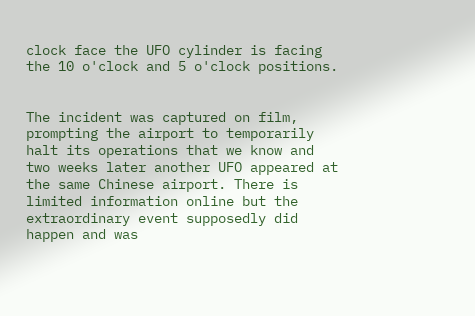clock face the UFO cylinder is facing the 10 o'clock and 5 o'clock positions.


The incident was captured on film, prompting the airport to temporarily halt its operations that we know and two weeks later another UFO appeared at the same Chinese airport. There is limited information online but the extraordinary event supposedly did happen and was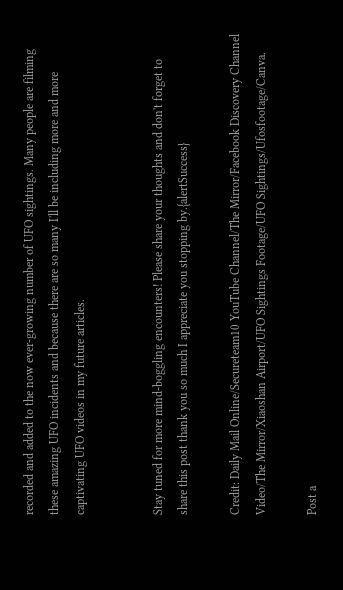recorded and added to the now ever-growing number of UFO sightings. Many people are filming these amazing UFO incidents and because there are so many I'll be including more and more captivating UFO videos in my future articles.


Stay tuned for more mind-boggling encounters! Please share your thoughts and don't forget to share this post thank you so much I appreciate you stopping by.{alertSuccess}

Credit: Daily Mail Online/Secureteam10 YouTube Channel/The Mirror/Facebook Discovery Channel Video/The Mirror/Xiaoshan Airport/UFO Sightings Footage/UFO Sightings/Ufosfootage/Canva.

Post a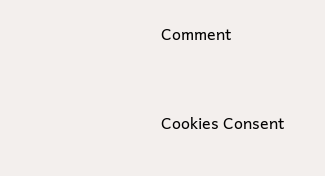Comment



Cookies Consent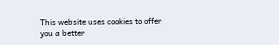This website uses cookies to offer you a better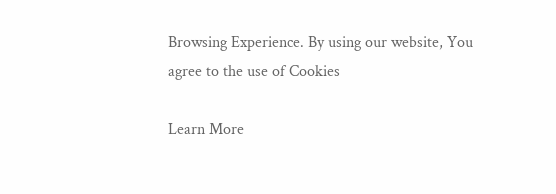Browsing Experience. By using our website, You agree to the use of Cookies

Learn More